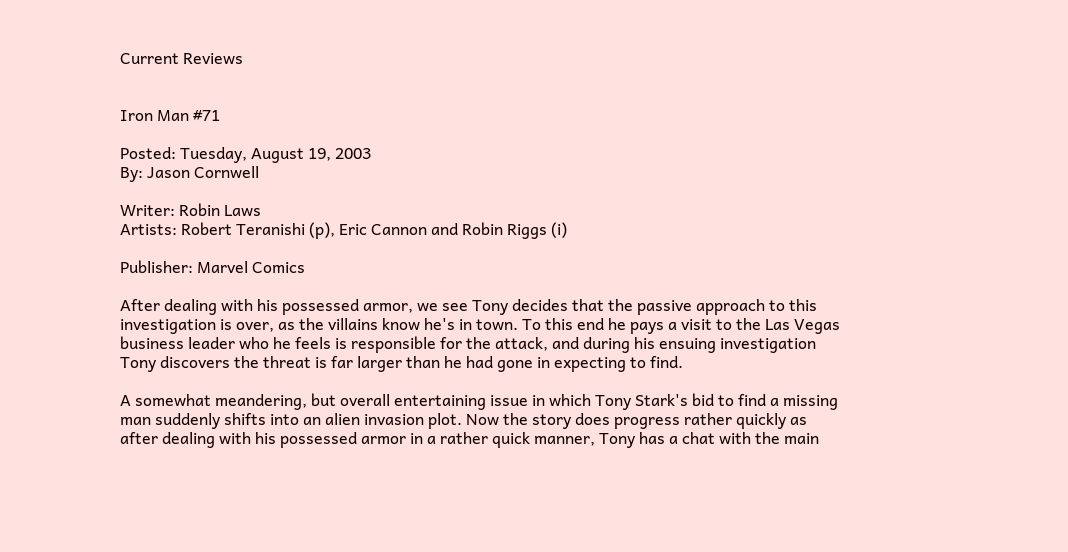Current Reviews


Iron Man #71

Posted: Tuesday, August 19, 2003
By: Jason Cornwell

Writer: Robin Laws
Artists: Robert Teranishi (p), Eric Cannon and Robin Riggs (i)

Publisher: Marvel Comics

After dealing with his possessed armor, we see Tony decides that the passive approach to this investigation is over, as the villains know he's in town. To this end he pays a visit to the Las Vegas business leader who he feels is responsible for the attack, and during his ensuing investigation Tony discovers the threat is far larger than he had gone in expecting to find.

A somewhat meandering, but overall entertaining issue in which Tony Stark's bid to find a missing man suddenly shifts into an alien invasion plot. Now the story does progress rather quickly as after dealing with his possessed armor in a rather quick manner, Tony has a chat with the main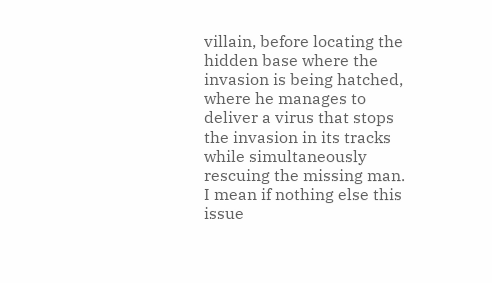villain, before locating the hidden base where the invasion is being hatched, where he manages to deliver a virus that stops the invasion in its tracks while simultaneously rescuing the missing man. I mean if nothing else this issue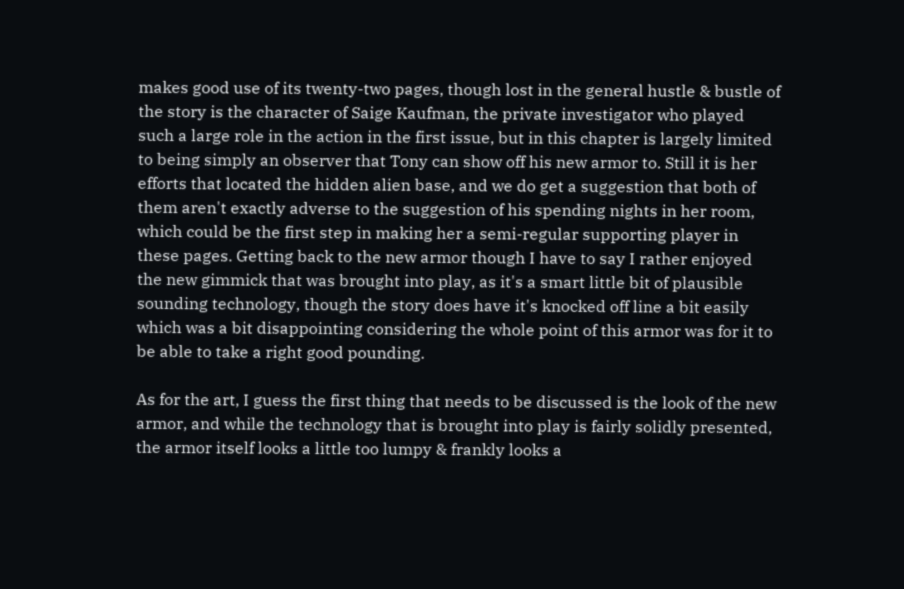makes good use of its twenty-two pages, though lost in the general hustle & bustle of the story is the character of Saige Kaufman, the private investigator who played such a large role in the action in the first issue, but in this chapter is largely limited to being simply an observer that Tony can show off his new armor to. Still it is her efforts that located the hidden alien base, and we do get a suggestion that both of them aren't exactly adverse to the suggestion of his spending nights in her room, which could be the first step in making her a semi-regular supporting player in these pages. Getting back to the new armor though I have to say I rather enjoyed the new gimmick that was brought into play, as it's a smart little bit of plausible sounding technology, though the story does have it's knocked off line a bit easily which was a bit disappointing considering the whole point of this armor was for it to be able to take a right good pounding.

As for the art, I guess the first thing that needs to be discussed is the look of the new armor, and while the technology that is brought into play is fairly solidly presented, the armor itself looks a little too lumpy & frankly looks a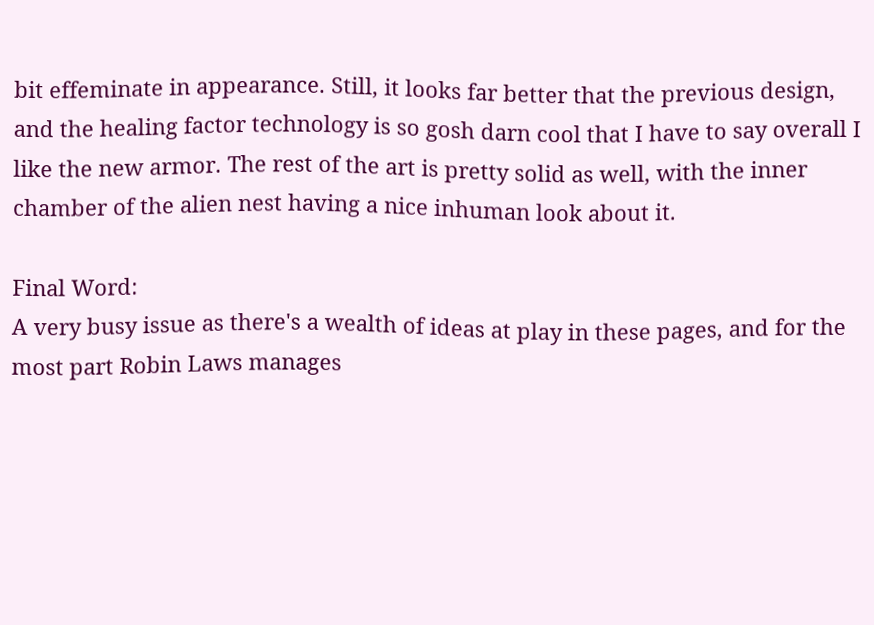bit effeminate in appearance. Still, it looks far better that the previous design, and the healing factor technology is so gosh darn cool that I have to say overall I like the new armor. The rest of the art is pretty solid as well, with the inner chamber of the alien nest having a nice inhuman look about it.

Final Word:
A very busy issue as there's a wealth of ideas at play in these pages, and for the most part Robin Laws manages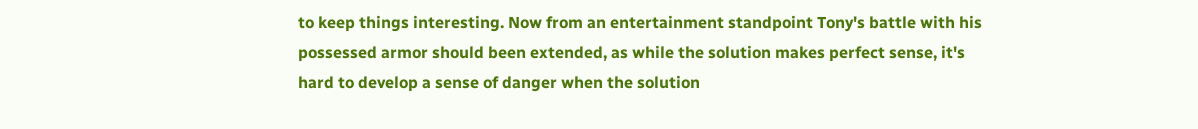to keep things interesting. Now from an entertainment standpoint Tony's battle with his possessed armor should been extended, as while the solution makes perfect sense, it's hard to develop a sense of danger when the solution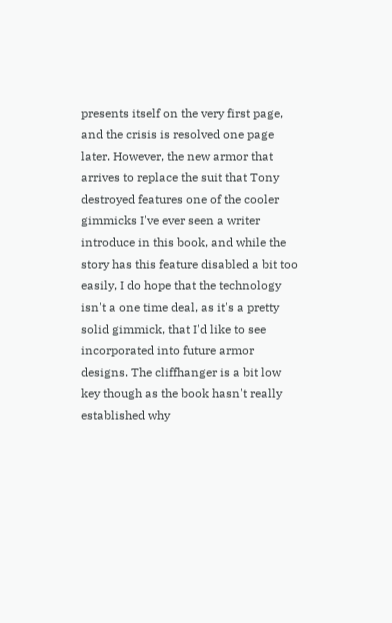presents itself on the very first page, and the crisis is resolved one page later. However, the new armor that arrives to replace the suit that Tony destroyed features one of the cooler gimmicks I've ever seen a writer introduce in this book, and while the story has this feature disabled a bit too easily, I do hope that the technology isn't a one time deal, as it's a pretty solid gimmick, that I'd like to see incorporated into future armor designs. The cliffhanger is a bit low key though as the book hasn't really established why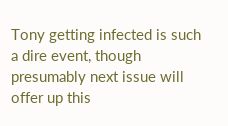Tony getting infected is such a dire event, though presumably next issue will offer up this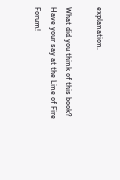explanation.

What did you think of this book?
Have your say at the Line of Fire Forum!